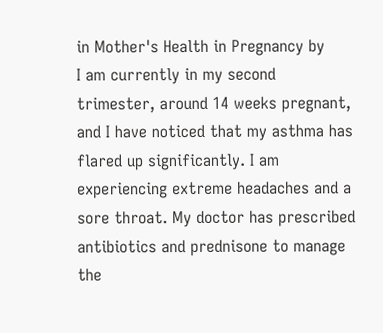in Mother's Health in Pregnancy by
I am currently in my second trimester, around 14 weeks pregnant, and I have noticed that my asthma has flared up significantly. I am experiencing extreme headaches and a sore throat. My doctor has prescribed antibiotics and prednisone to manage the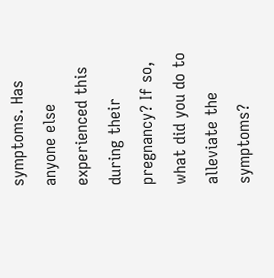symptoms. Has anyone else experienced this during their pregnancy? If so, what did you do to alleviate the symptoms?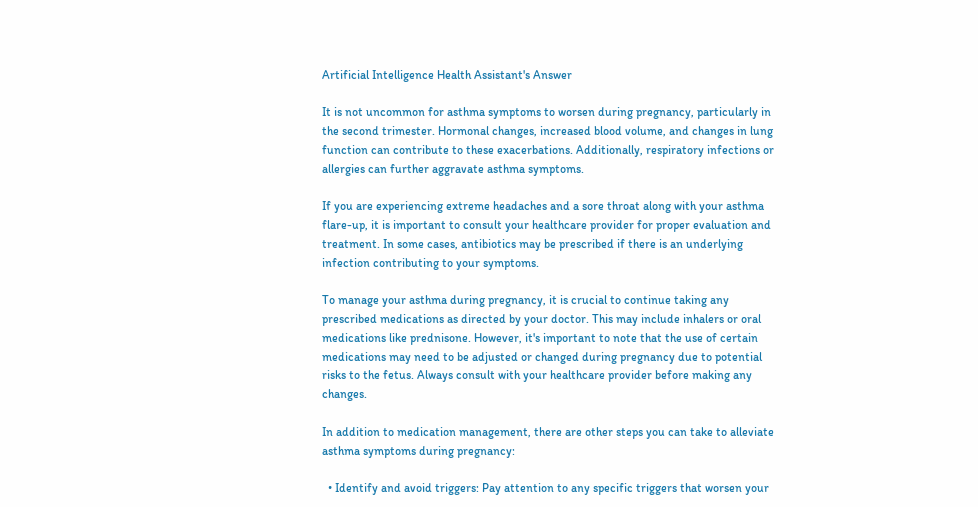Artificial Intelligence Health Assistant's Answer

It is not uncommon for asthma symptoms to worsen during pregnancy, particularly in the second trimester. Hormonal changes, increased blood volume, and changes in lung function can contribute to these exacerbations. Additionally, respiratory infections or allergies can further aggravate asthma symptoms.

If you are experiencing extreme headaches and a sore throat along with your asthma flare-up, it is important to consult your healthcare provider for proper evaluation and treatment. In some cases, antibiotics may be prescribed if there is an underlying infection contributing to your symptoms.

To manage your asthma during pregnancy, it is crucial to continue taking any prescribed medications as directed by your doctor. This may include inhalers or oral medications like prednisone. However, it's important to note that the use of certain medications may need to be adjusted or changed during pregnancy due to potential risks to the fetus. Always consult with your healthcare provider before making any changes.

In addition to medication management, there are other steps you can take to alleviate asthma symptoms during pregnancy:

  • Identify and avoid triggers: Pay attention to any specific triggers that worsen your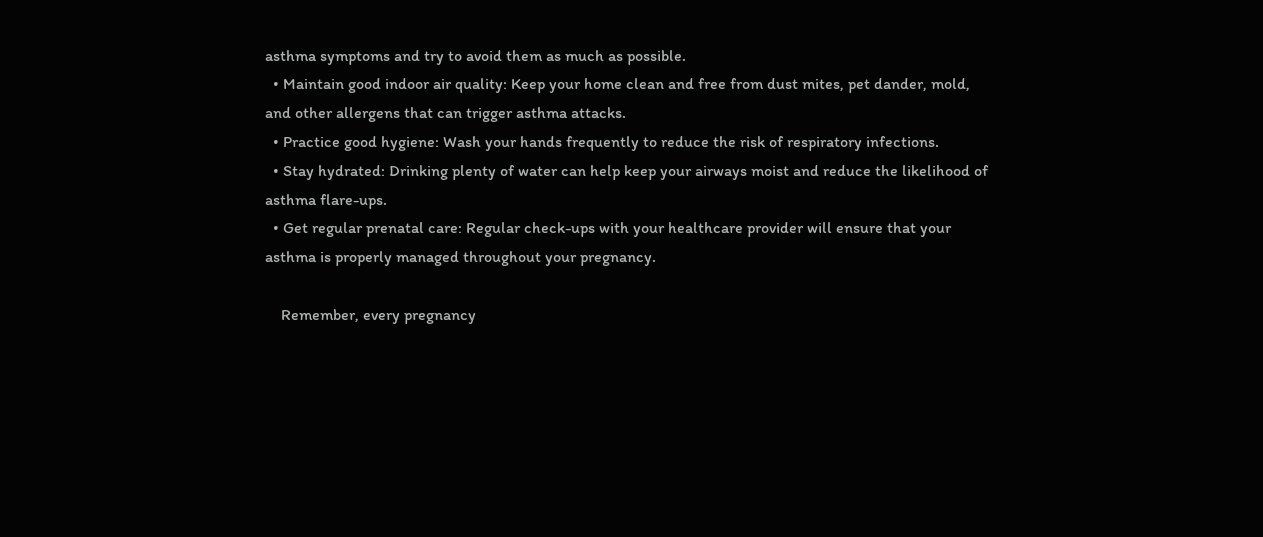asthma symptoms and try to avoid them as much as possible.
  • Maintain good indoor air quality: Keep your home clean and free from dust mites, pet dander, mold, and other allergens that can trigger asthma attacks.
  • Practice good hygiene: Wash your hands frequently to reduce the risk of respiratory infections.
  • Stay hydrated: Drinking plenty of water can help keep your airways moist and reduce the likelihood of asthma flare-ups.
  • Get regular prenatal care: Regular check-ups with your healthcare provider will ensure that your asthma is properly managed throughout your pregnancy.

    Remember, every pregnancy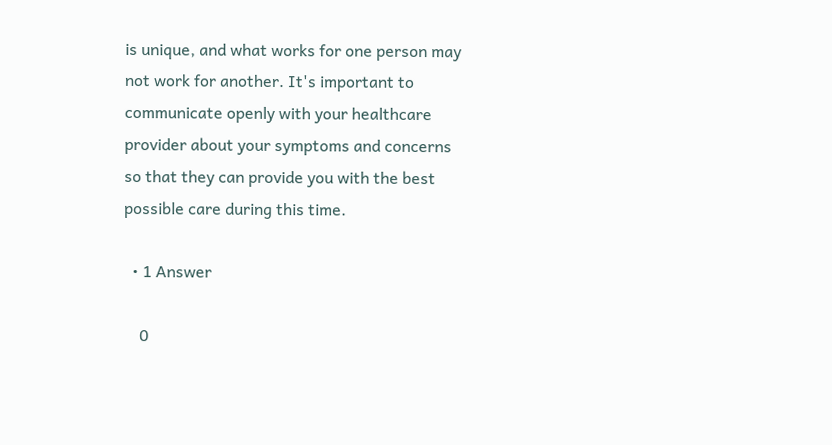is unique, and what works for one person may not work for another. It's important to communicate openly with your healthcare provider about your symptoms and concerns so that they can provide you with the best possible care during this time.

  • 1 Answer

    0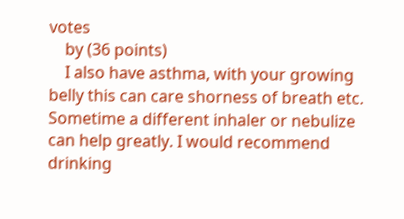votes
    by (36 points)
    I also have asthma, with your growing belly this can care shorness of breath etc. Sometime a different inhaler or nebulize can help greatly. I would recommend drinking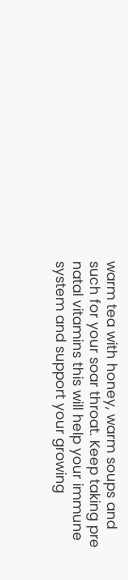warm tea with honey, warm soups and such for your soar throat. Keep taking pre natal vitamins this will help your immune system and support your growing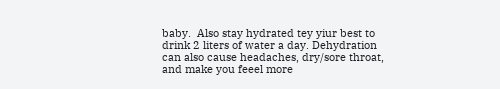baby.  Also stay hydrated tey yiur best to drink 2 liters of water a day. Dehydration can also cause headaches, dry/sore throat, and make you feeel more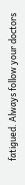fatigued. Always follow your doctors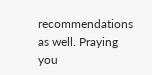recommendations as well. Praying you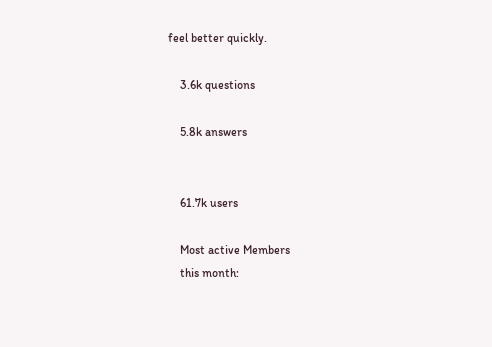feel better quickly.

    3.6k questions

    5.8k answers


    61.7k users

    Most active Members
    this month: